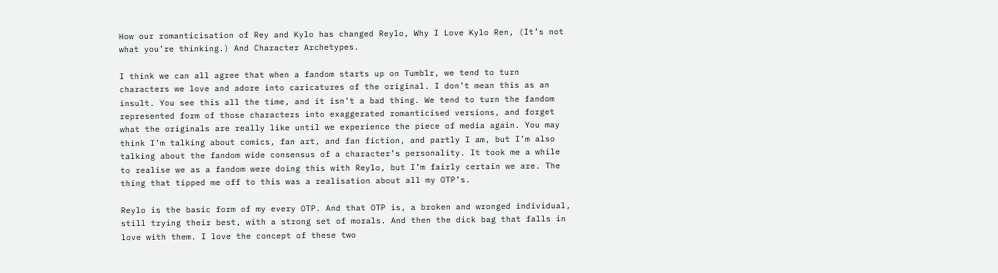How our romanticisation of Rey and Kylo has changed Reylo, Why I Love Kylo Ren, (It’s not what you’re thinking.) And Character Archetypes.

I think we can all agree that when a fandom starts up on Tumblr, we tend to turn characters we love and adore into caricatures of the original. I don’t mean this as an insult. You see this all the time, and it isn’t a bad thing. We tend to turn the fandom represented form of those characters into exaggerated romanticised versions, and forget what the originals are really like until we experience the piece of media again. You may think I’m talking about comics, fan art, and fan fiction, and partly I am, but I’m also talking about the fandom wide consensus of a character’s personality. It took me a while to realise we as a fandom were doing this with Reylo, but I’m fairly certain we are. The thing that tipped me off to this was a realisation about all my OTP’s.

Reylo is the basic form of my every OTP. And that OTP is, a broken and wronged individual, still trying their best, with a strong set of morals. And then the dick bag that falls in love with them. I love the concept of these two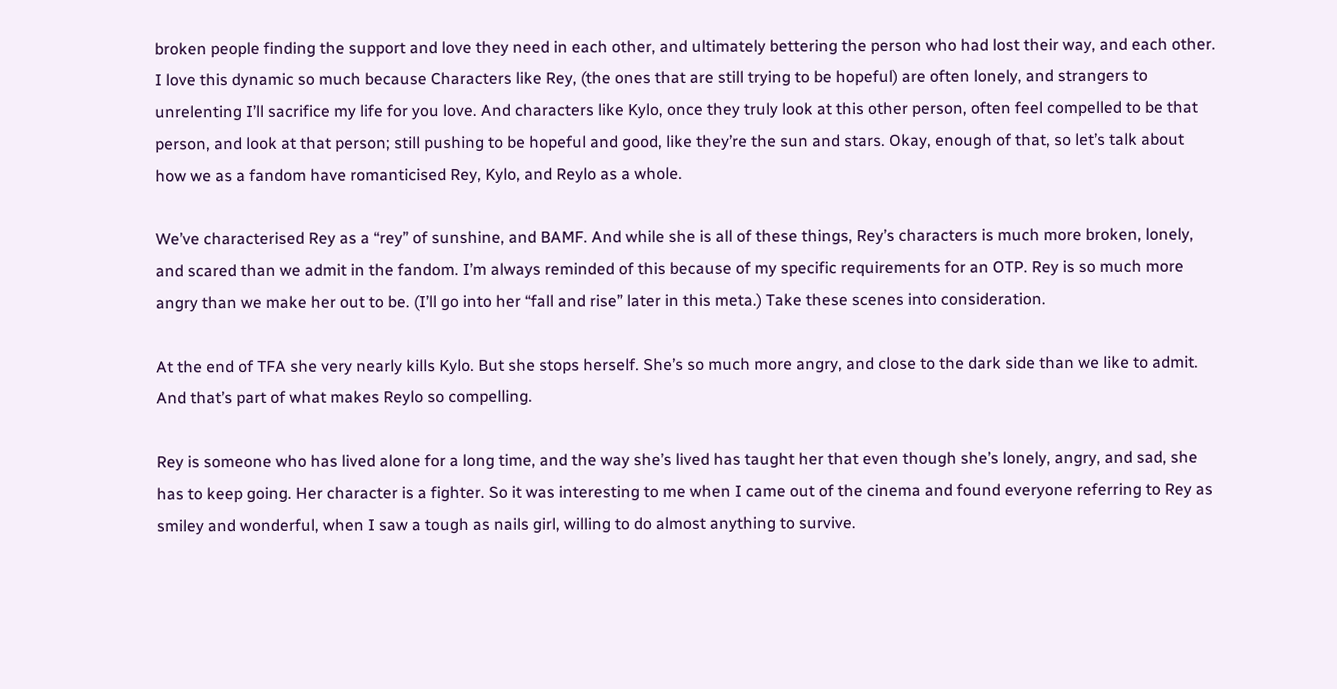broken people finding the support and love they need in each other, and ultimately bettering the person who had lost their way, and each other. I love this dynamic so much because Characters like Rey, (the ones that are still trying to be hopeful) are often lonely, and strangers to unrelenting I’ll sacrifice my life for you love. And characters like Kylo, once they truly look at this other person, often feel compelled to be that person, and look at that person; still pushing to be hopeful and good, like they’re the sun and stars. Okay, enough of that, so let’s talk about how we as a fandom have romanticised Rey, Kylo, and Reylo as a whole.

We’ve characterised Rey as a “rey” of sunshine, and BAMF. And while she is all of these things, Rey’s characters is much more broken, lonely, and scared than we admit in the fandom. I’m always reminded of this because of my specific requirements for an OTP. Rey is so much more angry than we make her out to be. (I’ll go into her “fall and rise” later in this meta.) Take these scenes into consideration.

At the end of TFA she very nearly kills Kylo. But she stops herself. She’s so much more angry, and close to the dark side than we like to admit. And that’s part of what makes Reylo so compelling.

Rey is someone who has lived alone for a long time, and the way she’s lived has taught her that even though she’s lonely, angry, and sad, she has to keep going. Her character is a fighter. So it was interesting to me when I came out of the cinema and found everyone referring to Rey as smiley and wonderful, when I saw a tough as nails girl, willing to do almost anything to survive.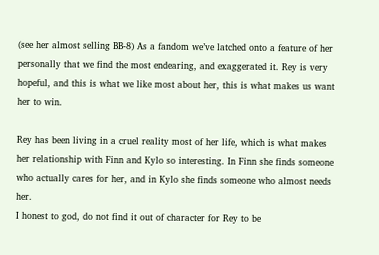(see her almost selling BB-8) As a fandom we’ve latched onto a feature of her personally that we find the most endearing, and exaggerated it. Rey is very hopeful, and this is what we like most about her, this is what makes us want her to win.

Rey has been living in a cruel reality most of her life, which is what makes her relationship with Finn and Kylo so interesting. In Finn she finds someone who actually cares for her, and in Kylo she finds someone who almost needs her.
I honest to god, do not find it out of character for Rey to be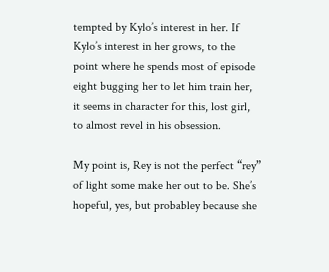tempted by Kylo’s interest in her. If Kylo’s interest in her grows, to the point where he spends most of episode eight bugging her to let him train her, it seems in character for this, lost girl, to almost revel in his obsession.

My point is, Rey is not the perfect “rey” of light some make her out to be. She’s hopeful, yes, but probabley because she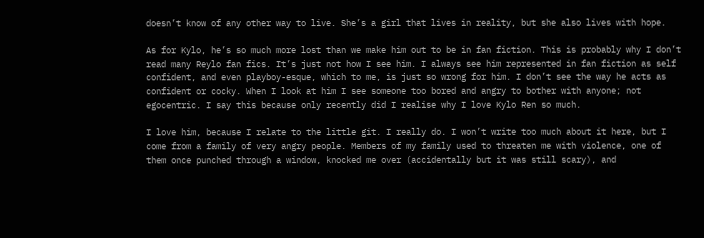doesn’t know of any other way to live. She’s a girl that lives in reality, but she also lives with hope.

As for Kylo, he’s so much more lost than we make him out to be in fan fiction. This is probably why I don’t read many Reylo fan fics. It’s just not how I see him. I always see him represented in fan fiction as self confident, and even playboy-esque, which to me, is just so wrong for him. I don’t see the way he acts as confident or cocky. When I look at him I see someone too bored and angry to bother with anyone; not egocentric. I say this because only recently did I realise why I love Kylo Ren so much.

I love him, because I relate to the little git. I really do. I won’t write too much about it here, but I come from a family of very angry people. Members of my family used to threaten me with violence, one of them once punched through a window, knocked me over (accidentally but it was still scary), and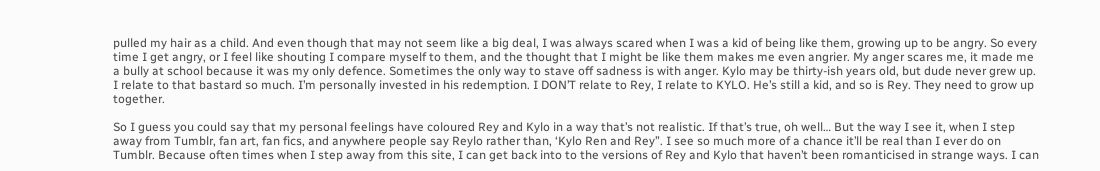pulled my hair as a child. And even though that may not seem like a big deal, I was always scared when I was a kid of being like them, growing up to be angry. So every time I get angry, or I feel like shouting I compare myself to them, and the thought that I might be like them makes me even angrier. My anger scares me, it made me a bully at school because it was my only defence. Sometimes the only way to stave off sadness is with anger. Kylo may be thirty-ish years old, but dude never grew up. I relate to that bastard so much. I’m personally invested in his redemption. I DON’T relate to Rey, I relate to KYLO. He’s still a kid, and so is Rey. They need to grow up together.

So I guess you could say that my personal feelings have coloured Rey and Kylo in a way that’s not realistic. If that’s true, oh well… But the way I see it, when I step away from Tumblr, fan art, fan fics, and anywhere people say Reylo rather than, ‘Kylo Ren and Rey”. I see so much more of a chance it’ll be real than I ever do on Tumblr. Because often times when I step away from this site, I can get back into to the versions of Rey and Kylo that haven’t been romanticised in strange ways. I can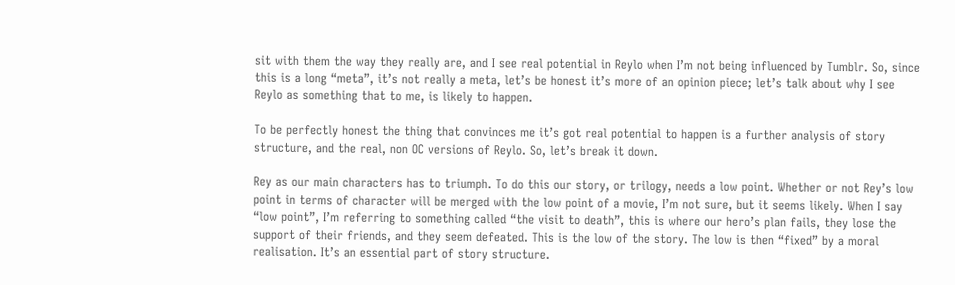sit with them the way they really are, and I see real potential in Reylo when I’m not being influenced by Tumblr. So, since this is a long “meta”, it’s not really a meta, let’s be honest it’s more of an opinion piece; let’s talk about why I see Reylo as something that to me, is likely to happen.

To be perfectly honest the thing that convinces me it’s got real potential to happen is a further analysis of story structure, and the real, non OC versions of Reylo. So, let’s break it down.

Rey as our main characters has to triumph. To do this our story, or trilogy, needs a low point. Whether or not Rey’s low point in terms of character will be merged with the low point of a movie, I’m not sure, but it seems likely. When I say “low point”, I’m referring to something called “the visit to death”, this is where our hero’s plan fails, they lose the support of their friends, and they seem defeated. This is the low of the story. The low is then “fixed” by a moral realisation. It’s an essential part of story structure.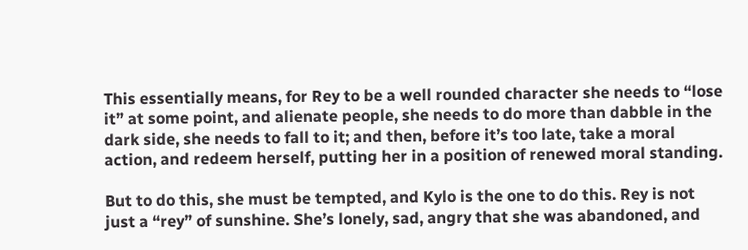This essentially means, for Rey to be a well rounded character she needs to “lose it” at some point, and alienate people, she needs to do more than dabble in the dark side, she needs to fall to it; and then, before it’s too late, take a moral action, and redeem herself, putting her in a position of renewed moral standing.

But to do this, she must be tempted, and Kylo is the one to do this. Rey is not just a “rey” of sunshine. She’s lonely, sad, angry that she was abandoned, and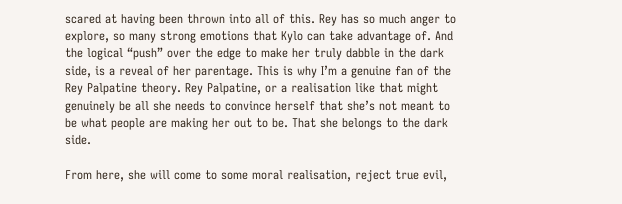scared at having been thrown into all of this. Rey has so much anger to explore, so many strong emotions that Kylo can take advantage of. And the logical “push” over the edge to make her truly dabble in the dark side, is a reveal of her parentage. This is why I’m a genuine fan of the Rey Palpatine theory. Rey Palpatine, or a realisation like that might genuinely be all she needs to convince herself that she’s not meant to be what people are making her out to be. That she belongs to the dark side.

From here, she will come to some moral realisation, reject true evil,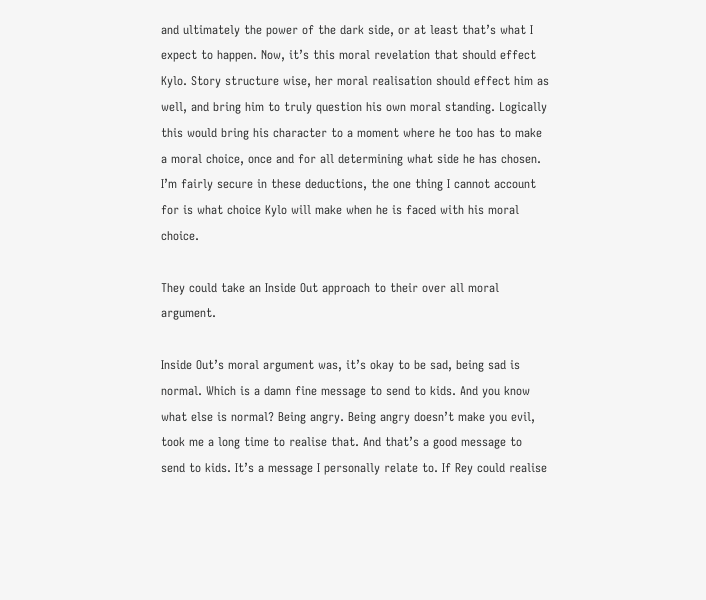and ultimately the power of the dark side, or at least that’s what I expect to happen. Now, it’s this moral revelation that should effect Kylo. Story structure wise, her moral realisation should effect him as well, and bring him to truly question his own moral standing. Logically this would bring his character to a moment where he too has to make a moral choice, once and for all determining what side he has chosen. I’m fairly secure in these deductions, the one thing I cannot account for is what choice Kylo will make when he is faced with his moral choice.

They could take an Inside Out approach to their over all moral argument.

Inside Out’s moral argument was, it’s okay to be sad, being sad is normal. Which is a damn fine message to send to kids. And you know what else is normal? Being angry. Being angry doesn’t make you evil, took me a long time to realise that. And that’s a good message to send to kids. It’s a message I personally relate to. If Rey could realise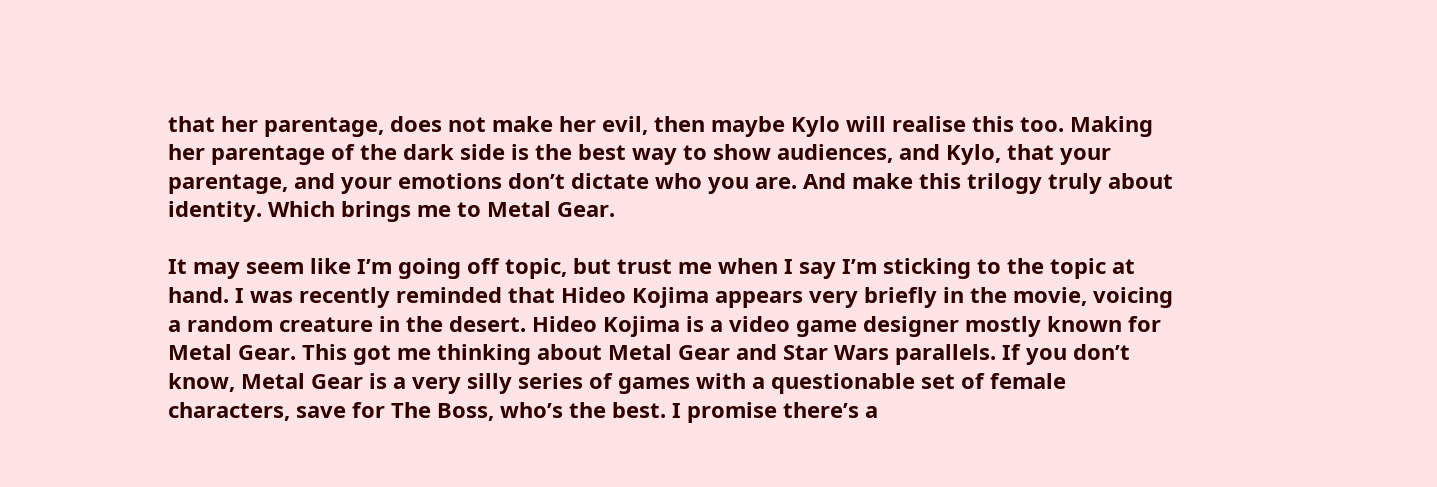that her parentage, does not make her evil, then maybe Kylo will realise this too. Making her parentage of the dark side is the best way to show audiences, and Kylo, that your parentage, and your emotions don’t dictate who you are. And make this trilogy truly about identity. Which brings me to Metal Gear.

It may seem like I’m going off topic, but trust me when I say I’m sticking to the topic at hand. I was recently reminded that Hideo Kojima appears very briefly in the movie, voicing a random creature in the desert. Hideo Kojima is a video game designer mostly known for Metal Gear. This got me thinking about Metal Gear and Star Wars parallels. If you don’t know, Metal Gear is a very silly series of games with a questionable set of female characters, save for The Boss, who’s the best. I promise there’s a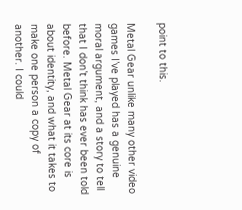point to this.

Metal Gear unlike many other video games I’ve played has a genuine moral argument, and a story to tell that I don’t think has ever been told before. Metal Gear at its core is about identity, and what it takes to make one person a copy of another. I could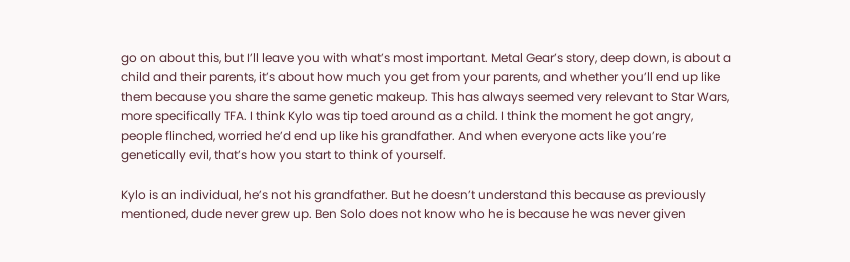go on about this, but I’ll leave you with what’s most important. Metal Gear’s story, deep down, is about a child and their parents, it’s about how much you get from your parents, and whether you’ll end up like them because you share the same genetic makeup. This has always seemed very relevant to Star Wars, more specifically TFA. I think Kylo was tip toed around as a child. I think the moment he got angry, people flinched, worried he’d end up like his grandfather. And when everyone acts like you’re genetically evil, that’s how you start to think of yourself.

Kylo is an individual, he’s not his grandfather. But he doesn’t understand this because as previously mentioned, dude never grew up. Ben Solo does not know who he is because he was never given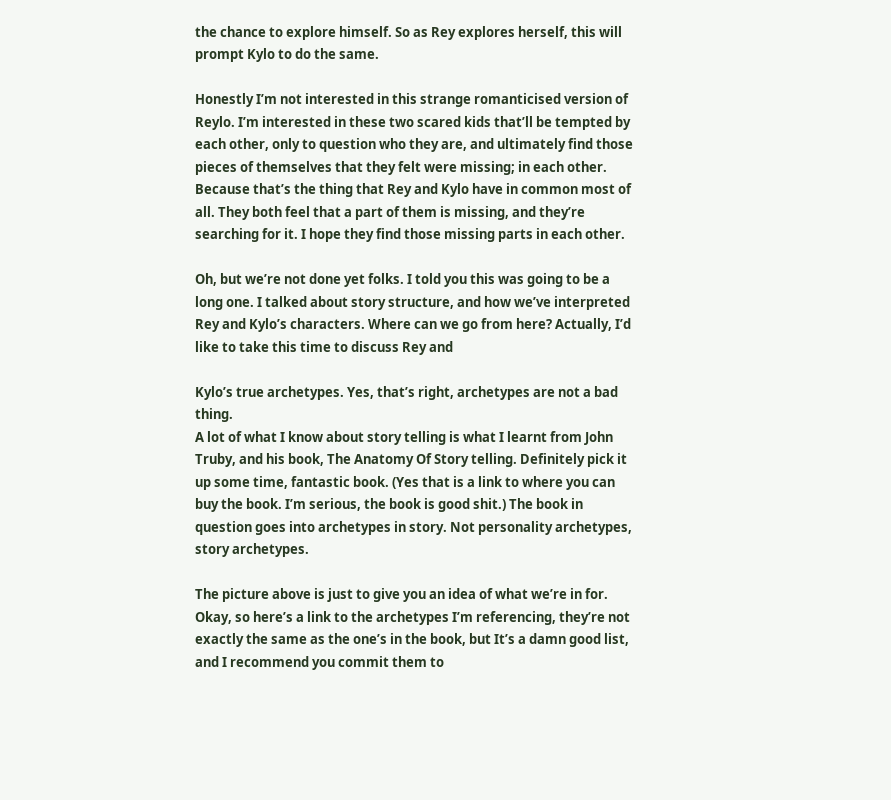the chance to explore himself. So as Rey explores herself, this will prompt Kylo to do the same.

Honestly I’m not interested in this strange romanticised version of Reylo. I’m interested in these two scared kids that’ll be tempted by each other, only to question who they are, and ultimately find those pieces of themselves that they felt were missing; in each other. Because that’s the thing that Rey and Kylo have in common most of all. They both feel that a part of them is missing, and they’re searching for it. I hope they find those missing parts in each other.

Oh, but we’re not done yet folks. I told you this was going to be a long one. I talked about story structure, and how we’ve interpreted Rey and Kylo’s characters. Where can we go from here? Actually, I’d like to take this time to discuss Rey and

Kylo’s true archetypes. Yes, that’s right, archetypes are not a bad thing.
A lot of what I know about story telling is what I learnt from John Truby, and his book, The Anatomy Of Story telling. Definitely pick it up some time, fantastic book. (Yes that is a link to where you can buy the book. I’m serious, the book is good shit.) The book in question goes into archetypes in story. Not personality archetypes, story archetypes.

The picture above is just to give you an idea of what we’re in for.
Okay, so here’s a link to the archetypes I’m referencing, they’re not exactly the same as the one’s in the book, but It’s a damn good list, and I recommend you commit them to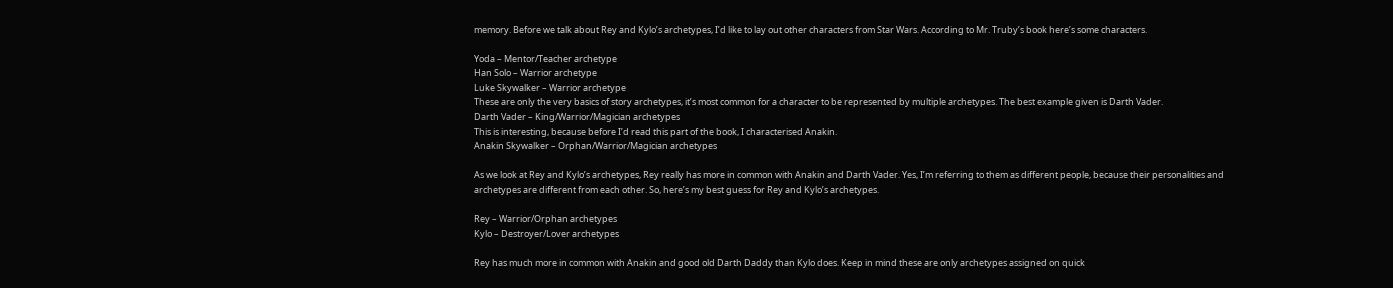memory. Before we talk about Rey and Kylo’s archetypes, I’d like to lay out other characters from Star Wars. According to Mr. Truby’s book here’s some characters.

Yoda – Mentor/Teacher archetype
Han Solo – Warrior archetype
Luke Skywalker – Warrior archetype
These are only the very basics of story archetypes, it’s most common for a character to be represented by multiple archetypes. The best example given is Darth Vader.
Darth Vader – King/Warrior/Magician archetypes
This is interesting, because before I’d read this part of the book, I characterised Anakin.
Anakin Skywalker – Orphan/Warrior/Magician archetypes

As we look at Rey and Kylo’s archetypes, Rey really has more in common with Anakin and Darth Vader. Yes, I’m referring to them as different people, because their personalities and archetypes are different from each other. So, here’s my best guess for Rey and Kylo’s archetypes.

Rey – Warrior/Orphan archetypes
Kylo – Destroyer/Lover archetypes

Rey has much more in common with Anakin and good old Darth Daddy than Kylo does. Keep in mind these are only archetypes assigned on quick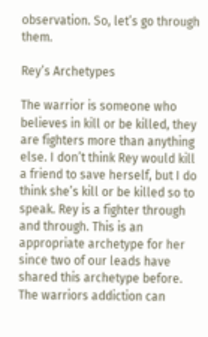observation. So, let’s go through them.

Rey’s Archetypes

The warrior is someone who believes in kill or be killed, they are fighters more than anything else. I don’t think Rey would kill a friend to save herself, but I do think she’s kill or be killed so to speak. Rey is a fighter through and through. This is an appropriate archetype for her since two of our leads have shared this archetype before. The warriors addiction can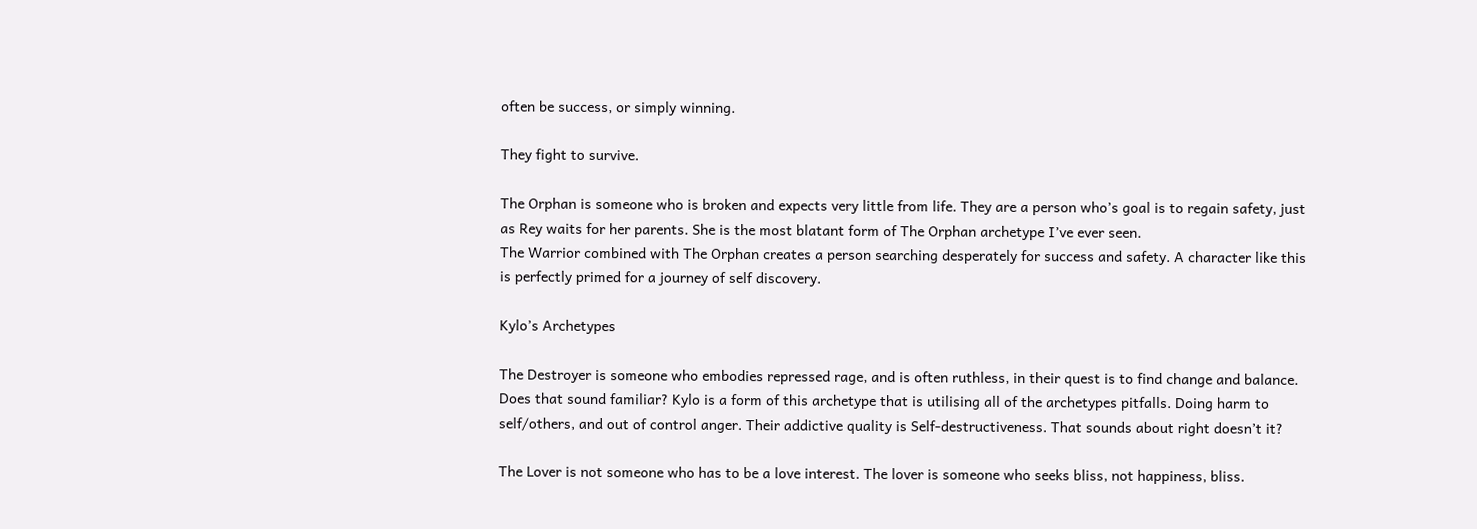often be success, or simply winning.

They fight to survive.

The Orphan is someone who is broken and expects very little from life. They are a person who’s goal is to regain safety, just as Rey waits for her parents. She is the most blatant form of The Orphan archetype I’ve ever seen.
The Warrior combined with The Orphan creates a person searching desperately for success and safety. A character like this is perfectly primed for a journey of self discovery.

Kylo’s Archetypes

The Destroyer is someone who embodies repressed rage, and is often ruthless, in their quest is to find change and balance. Does that sound familiar? Kylo is a form of this archetype that is utilising all of the archetypes pitfalls. Doing harm to self/others, and out of control anger. Their addictive quality is Self-destructiveness. That sounds about right doesn’t it?

The Lover is not someone who has to be a love interest. The lover is someone who seeks bliss, not happiness, bliss.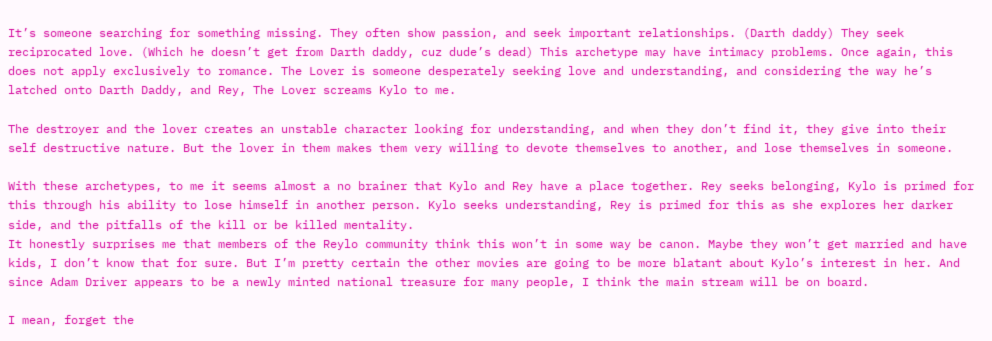It’s someone searching for something missing. They often show passion, and seek important relationships. (Darth daddy) They seek reciprocated love. (Which he doesn’t get from Darth daddy, cuz dude’s dead) This archetype may have intimacy problems. Once again, this does not apply exclusively to romance. The Lover is someone desperately seeking love and understanding, and considering the way he’s latched onto Darth Daddy, and Rey, The Lover screams Kylo to me.

The destroyer and the lover creates an unstable character looking for understanding, and when they don’t find it, they give into their self destructive nature. But the lover in them makes them very willing to devote themselves to another, and lose themselves in someone.

With these archetypes, to me it seems almost a no brainer that Kylo and Rey have a place together. Rey seeks belonging, Kylo is primed for this through his ability to lose himself in another person. Kylo seeks understanding, Rey is primed for this as she explores her darker side, and the pitfalls of the kill or be killed mentality.
It honestly surprises me that members of the Reylo community think this won’t in some way be canon. Maybe they won’t get married and have kids, I don’t know that for sure. But I’m pretty certain the other movies are going to be more blatant about Kylo’s interest in her. And since Adam Driver appears to be a newly minted national treasure for many people, I think the main stream will be on board.

I mean, forget the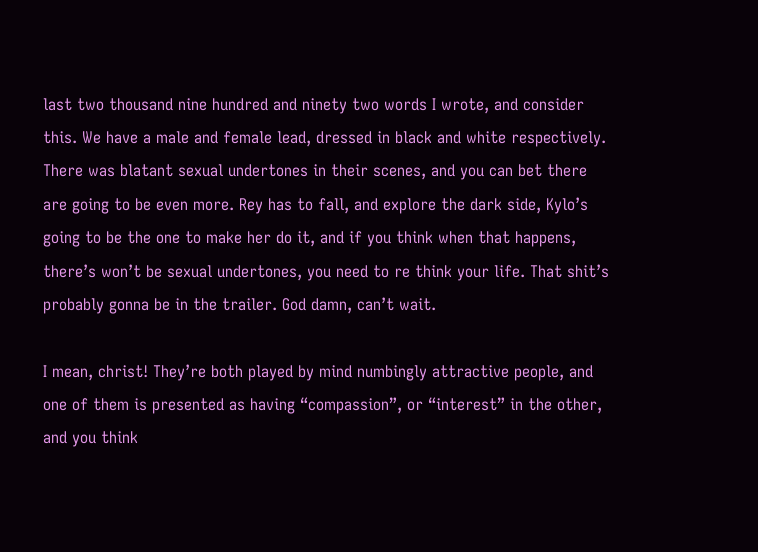last two thousand nine hundred and ninety two words I wrote, and consider this. We have a male and female lead, dressed in black and white respectively. There was blatant sexual undertones in their scenes, and you can bet there are going to be even more. Rey has to fall, and explore the dark side, Kylo’s going to be the one to make her do it, and if you think when that happens, there’s won’t be sexual undertones, you need to re think your life. That shit’s probably gonna be in the trailer. God damn, can’t wait.

I mean, christ! They’re both played by mind numbingly attractive people, and one of them is presented as having “compassion”, or “interest” in the other, and you think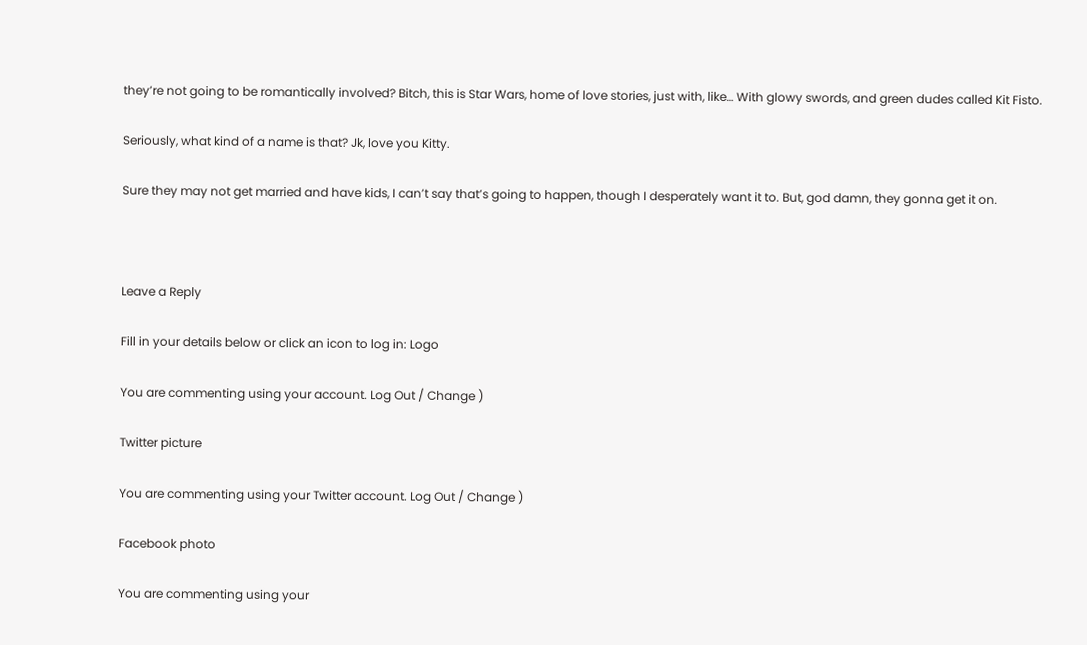they’re not going to be romantically involved? Bitch, this is Star Wars, home of love stories, just with, like… With glowy swords, and green dudes called Kit Fisto.

Seriously, what kind of a name is that? Jk, love you Kitty.

Sure they may not get married and have kids, I can’t say that’s going to happen, though I desperately want it to. But, god damn, they gonna get it on.



Leave a Reply

Fill in your details below or click an icon to log in: Logo

You are commenting using your account. Log Out / Change )

Twitter picture

You are commenting using your Twitter account. Log Out / Change )

Facebook photo

You are commenting using your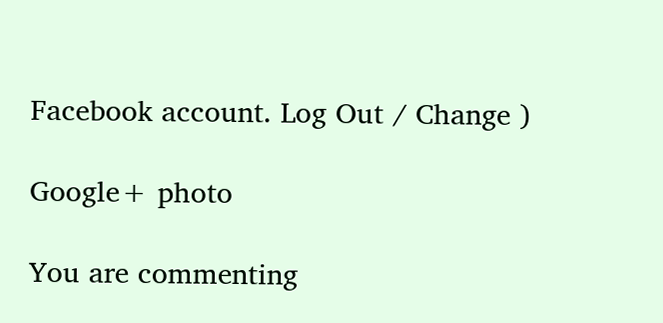Facebook account. Log Out / Change )

Google+ photo

You are commenting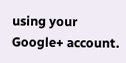using your Google+ account.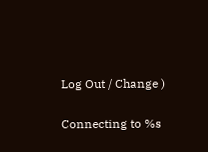Log Out / Change )

Connecting to %s